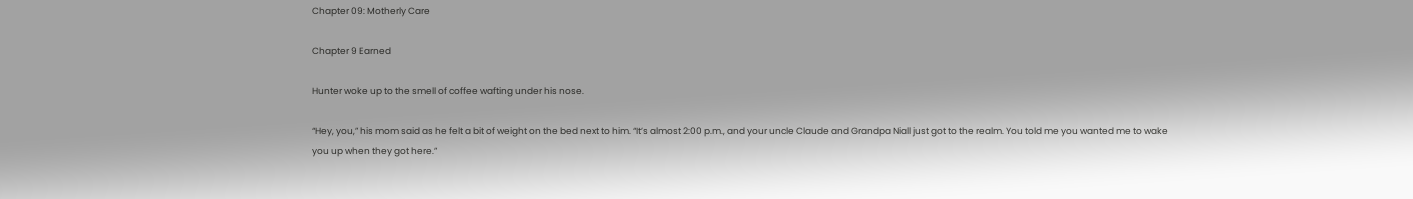Chapter 09: Motherly Care

Chapter 9 Earned

Hunter woke up to the smell of coffee wafting under his nose.

“Hey, you,” his mom said as he felt a bit of weight on the bed next to him. “It’s almost 2:00 p.m., and your uncle Claude and Grandpa Niall just got to the realm. You told me you wanted me to wake you up when they got here.”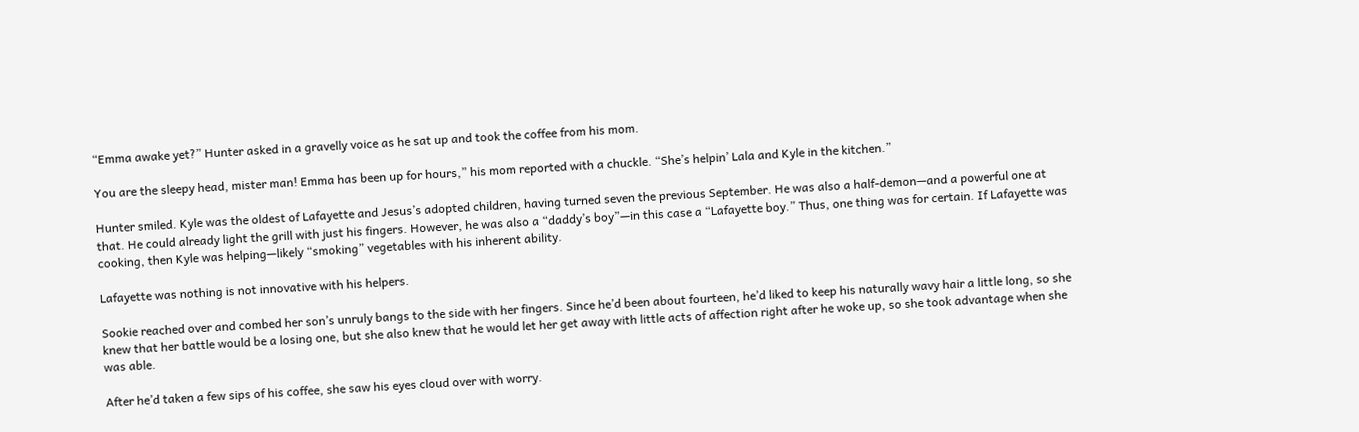“Emma awake yet?” Hunter asked in a gravelly voice as he sat up and took the coffee from his mom.

You are the sleepy head, mister man! Emma has been up for hours,” his mom reported with a chuckle. “She’s helpin’ Lala and Kyle in the kitchen.”

Hunter smiled. Kyle was the oldest of Lafayette and Jesus’s adopted children, having turned seven the previous September. He was also a half-demon—and a powerful one at that. He could already light the grill with just his fingers. However, he was also a “daddy’s boy”—in this case a “Lafayette boy.” Thus, one thing was for certain. If Lafayette was cooking, then Kyle was helping—likely “smoking” vegetables with his inherent ability.

Lafayette was nothing is not innovative with his helpers.

Sookie reached over and combed her son’s unruly bangs to the side with her fingers. Since he’d been about fourteen, he’d liked to keep his naturally wavy hair a little long, so she knew that her battle would be a losing one, but she also knew that he would let her get away with little acts of affection right after he woke up, so she took advantage when she was able.

After he’d taken a few sips of his coffee, she saw his eyes cloud over with worry.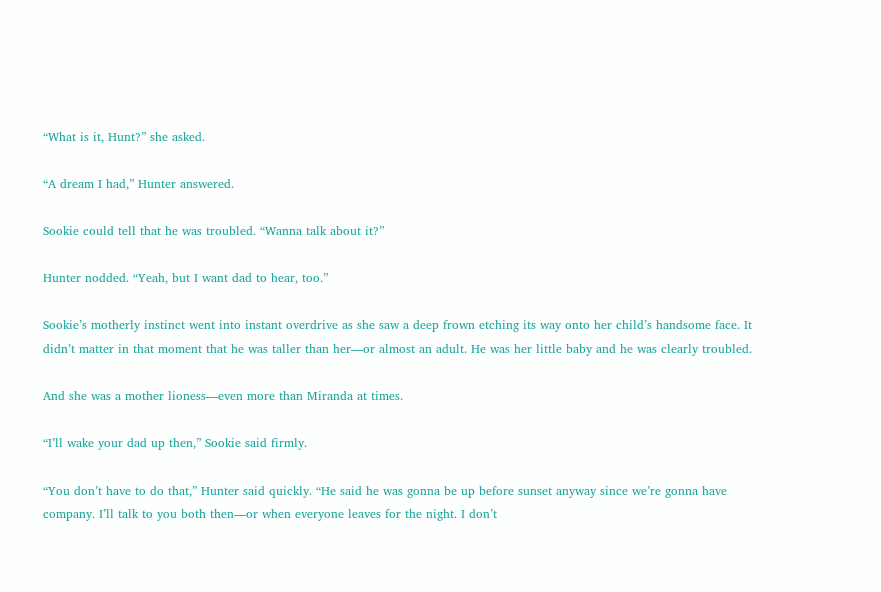“What is it, Hunt?” she asked.

“A dream I had,” Hunter answered.

Sookie could tell that he was troubled. “Wanna talk about it?”

Hunter nodded. “Yeah, but I want dad to hear, too.”

Sookie’s motherly instinct went into instant overdrive as she saw a deep frown etching its way onto her child’s handsome face. It didn’t matter in that moment that he was taller than her—or almost an adult. He was her little baby and he was clearly troubled.

And she was a mother lioness—even more than Miranda at times.

“I’ll wake your dad up then,” Sookie said firmly.

“You don’t have to do that,” Hunter said quickly. “He said he was gonna be up before sunset anyway since we’re gonna have company. I’ll talk to you both then—or when everyone leaves for the night. I don’t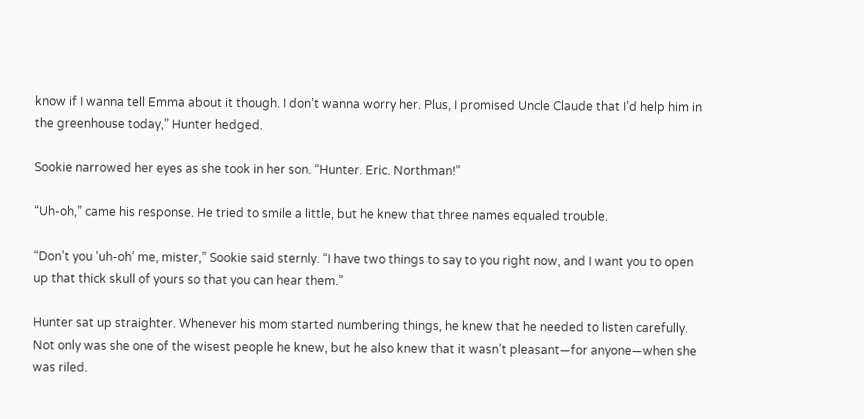know if I wanna tell Emma about it though. I don’t wanna worry her. Plus, I promised Uncle Claude that I’d help him in the greenhouse today,” Hunter hedged.

Sookie narrowed her eyes as she took in her son. “Hunter. Eric. Northman!”

“Uh-oh,” came his response. He tried to smile a little, but he knew that three names equaled trouble.

“Don’t you ‘uh-oh’ me, mister,” Sookie said sternly. “I have two things to say to you right now, and I want you to open up that thick skull of yours so that you can hear them.”

Hunter sat up straighter. Whenever his mom started numbering things, he knew that he needed to listen carefully. Not only was she one of the wisest people he knew, but he also knew that it wasn’t pleasant—for anyone—when she was riled.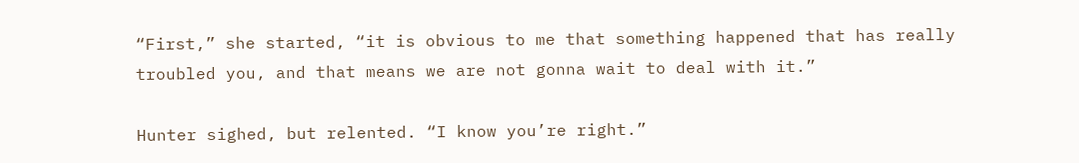“First,” she started, “it is obvious to me that something happened that has really troubled you, and that means we are not gonna wait to deal with it.”

Hunter sighed, but relented. “I know you’re right.”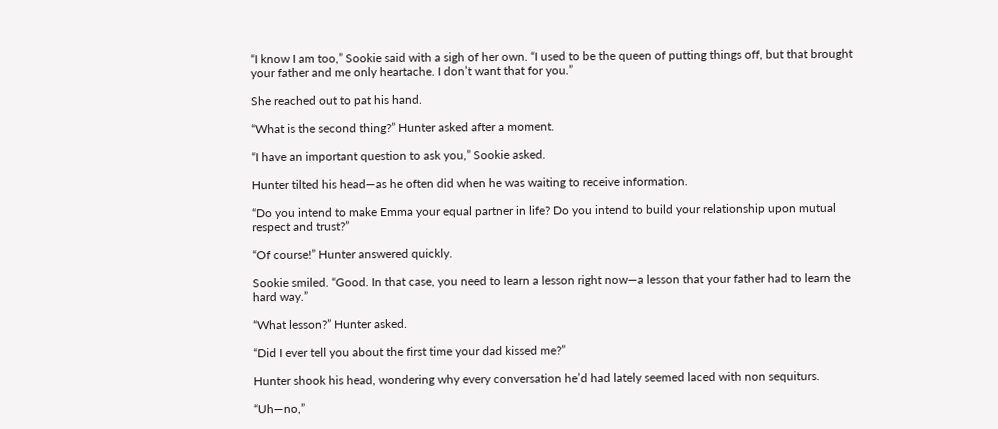“I know I am too,” Sookie said with a sigh of her own. “I used to be the queen of putting things off, but that brought your father and me only heartache. I don’t want that for you.”

She reached out to pat his hand.

“What is the second thing?” Hunter asked after a moment.

“I have an important question to ask you,” Sookie asked.

Hunter tilted his head—as he often did when he was waiting to receive information.

“Do you intend to make Emma your equal partner in life? Do you intend to build your relationship upon mutual respect and trust?”

“Of course!” Hunter answered quickly.

Sookie smiled. “Good. In that case, you need to learn a lesson right now—a lesson that your father had to learn the hard way.”

“What lesson?” Hunter asked.

“Did I ever tell you about the first time your dad kissed me?”

Hunter shook his head, wondering why every conversation he’d had lately seemed laced with non sequiturs.

“Uh—no,”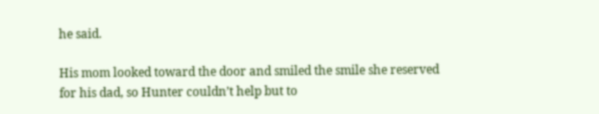he said.

His mom looked toward the door and smiled the smile she reserved for his dad, so Hunter couldn’t help but to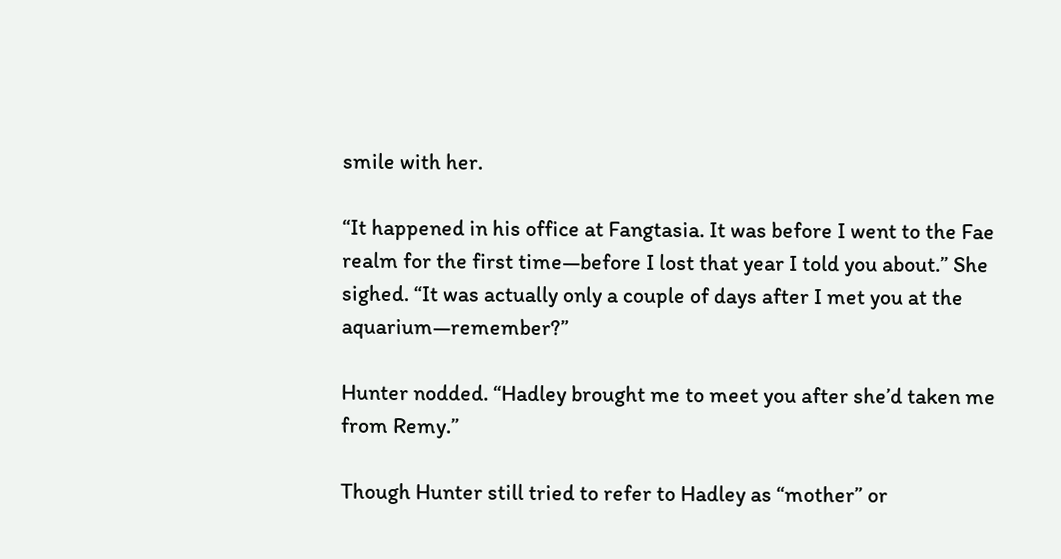smile with her.

“It happened in his office at Fangtasia. It was before I went to the Fae realm for the first time—before I lost that year I told you about.” She sighed. “It was actually only a couple of days after I met you at the aquarium—remember?”

Hunter nodded. “Hadley brought me to meet you after she’d taken me from Remy.”

Though Hunter still tried to refer to Hadley as “mother” or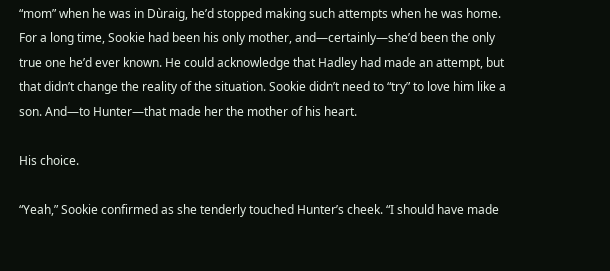“mom” when he was in Dùraig, he’d stopped making such attempts when he was home. For a long time, Sookie had been his only mother, and—certainly—she’d been the only true one he’d ever known. He could acknowledge that Hadley had made an attempt, but that didn’t change the reality of the situation. Sookie didn’t need to “try” to love him like a son. And—to Hunter—that made her the mother of his heart.

His choice.

“Yeah,” Sookie confirmed as she tenderly touched Hunter’s cheek. “I should have made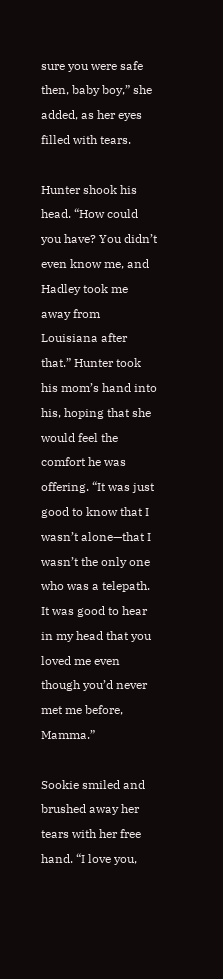sure you were safe then, baby boy,” she added, as her eyes filled with tears.

Hunter shook his head. “How could you have? You didn’t even know me, and Hadley took me away from Louisiana after that.” Hunter took his mom’s hand into his, hoping that she would feel the comfort he was offering. “It was just good to know that I wasn’t alone—that I wasn’t the only one who was a telepath. It was good to hear in my head that you loved me even though you’d never met me before, Mamma.”

Sookie smiled and brushed away her tears with her free hand. “I love you,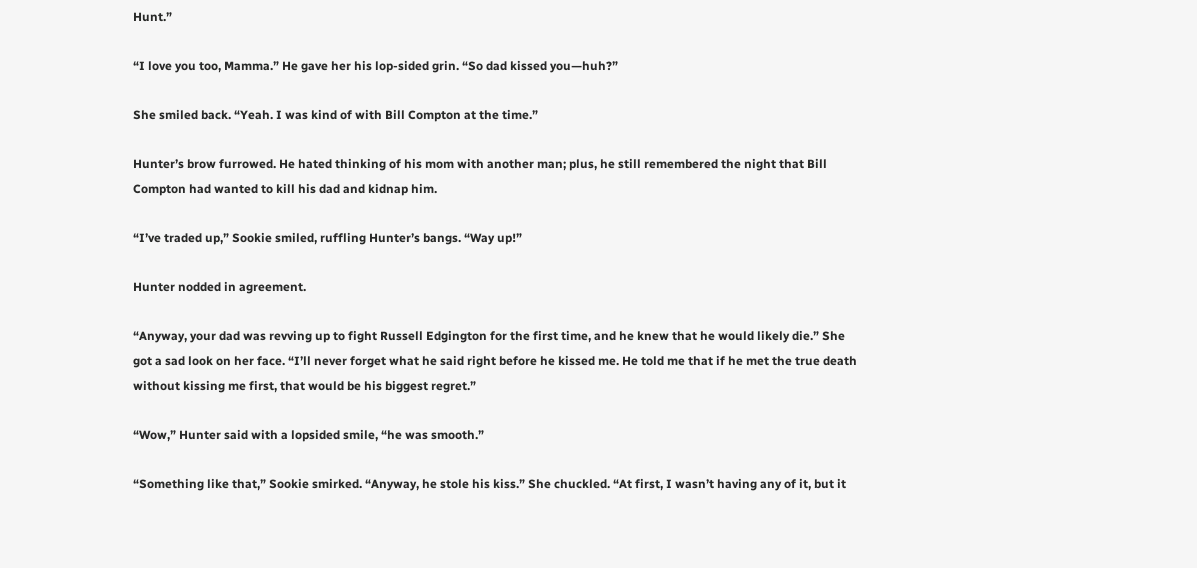Hunt.”

“I love you too, Mamma.” He gave her his lop-sided grin. “So dad kissed you—huh?”

She smiled back. “Yeah. I was kind of with Bill Compton at the time.”

Hunter’s brow furrowed. He hated thinking of his mom with another man; plus, he still remembered the night that Bill Compton had wanted to kill his dad and kidnap him.

“I’ve traded up,” Sookie smiled, ruffling Hunter’s bangs. “Way up!”

Hunter nodded in agreement.

“Anyway, your dad was revving up to fight Russell Edgington for the first time, and he knew that he would likely die.” She got a sad look on her face. “I’ll never forget what he said right before he kissed me. He told me that if he met the true death without kissing me first, that would be his biggest regret.”

“Wow,” Hunter said with a lopsided smile, “he was smooth.”

“Something like that,” Sookie smirked. “Anyway, he stole his kiss.” She chuckled. “At first, I wasn’t having any of it, but it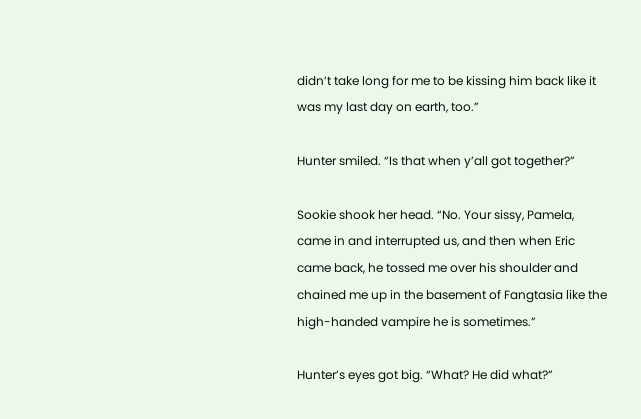didn’t take long for me to be kissing him back like it was my last day on earth, too.”

Hunter smiled. “Is that when y’all got together?”

Sookie shook her head. “No. Your sissy, Pamela, came in and interrupted us, and then when Eric came back, he tossed me over his shoulder and chained me up in the basement of Fangtasia like the high-handed vampire he is sometimes.”

Hunter’s eyes got big. “What? He did what?”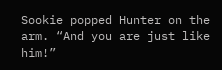Sookie popped Hunter on the arm. “And you are just like him!”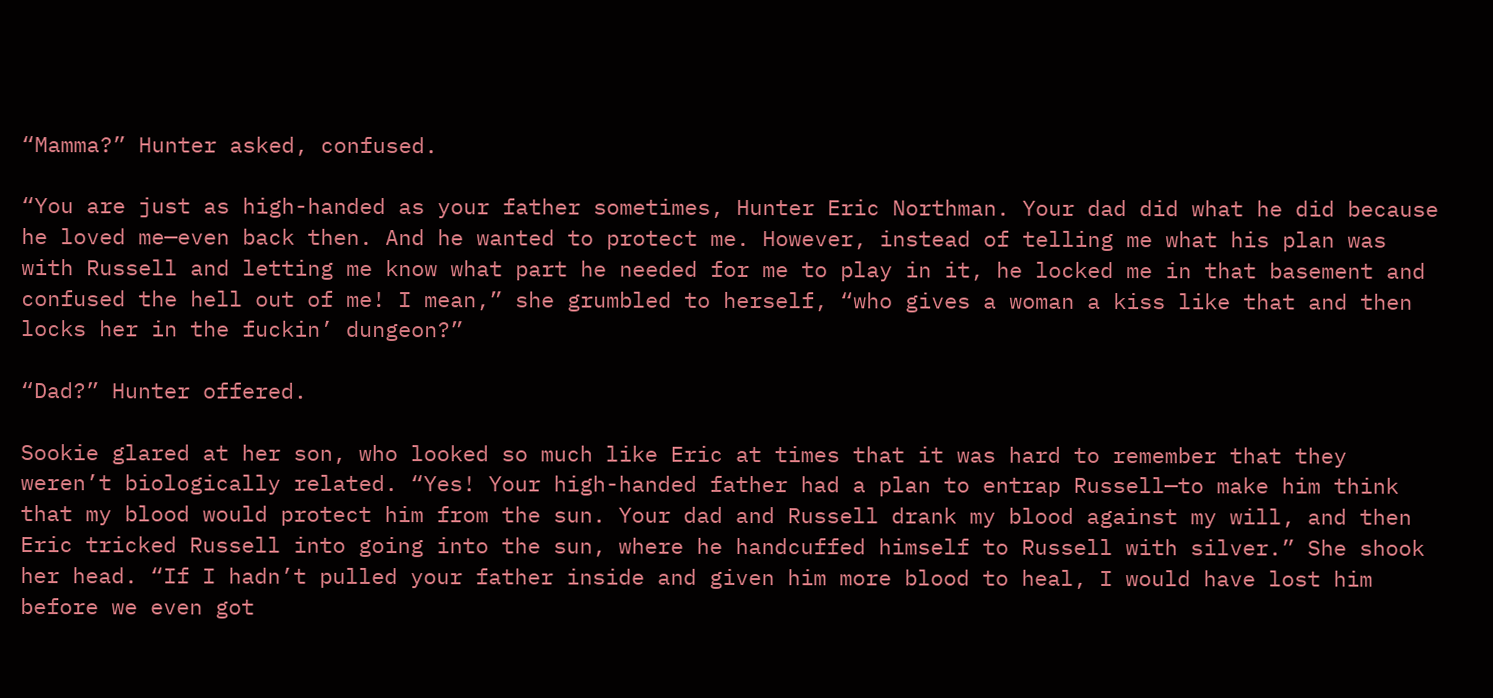“Mamma?” Hunter asked, confused.

“You are just as high-handed as your father sometimes, Hunter Eric Northman. Your dad did what he did because he loved me—even back then. And he wanted to protect me. However, instead of telling me what his plan was with Russell and letting me know what part he needed for me to play in it, he locked me in that basement and confused the hell out of me! I mean,” she grumbled to herself, “who gives a woman a kiss like that and then locks her in the fuckin’ dungeon?”

“Dad?” Hunter offered.

Sookie glared at her son, who looked so much like Eric at times that it was hard to remember that they weren’t biologically related. “Yes! Your high-handed father had a plan to entrap Russell—to make him think that my blood would protect him from the sun. Your dad and Russell drank my blood against my will, and then Eric tricked Russell into going into the sun, where he handcuffed himself to Russell with silver.” She shook her head. “If I hadn’t pulled your father inside and given him more blood to heal, I would have lost him before we even got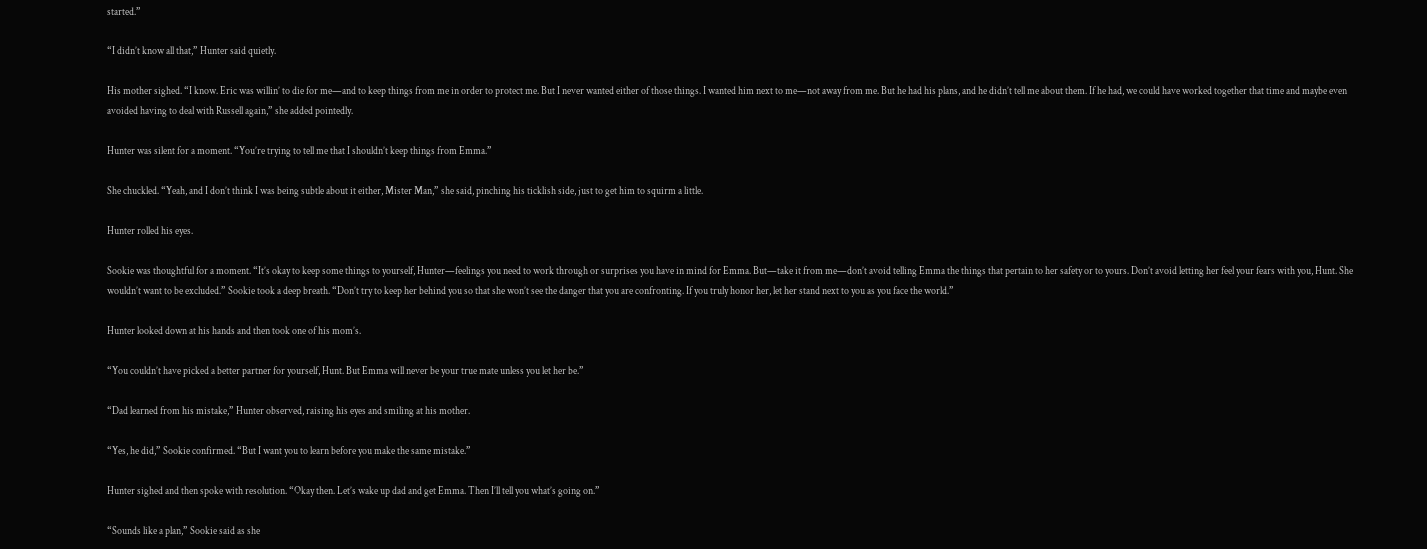started.”

“I didn’t know all that,” Hunter said quietly.

His mother sighed. “I know. Eric was willin’ to die for me—and to keep things from me in order to protect me. But I never wanted either of those things. I wanted him next to me—not away from me. But he had his plans, and he didn’t tell me about them. If he had, we could have worked together that time and maybe even avoided having to deal with Russell again,” she added pointedly.

Hunter was silent for a moment. “You’re trying to tell me that I shouldn’t keep things from Emma.”

She chuckled. “Yeah, and I don’t think I was being subtle about it either, Mister Man,” she said, pinching his ticklish side, just to get him to squirm a little.

Hunter rolled his eyes.

Sookie was thoughtful for a moment. “It’s okay to keep some things to yourself, Hunter—feelings you need to work through or surprises you have in mind for Emma. But—take it from me—don’t avoid telling Emma the things that pertain to her safety or to yours. Don’t avoid letting her feel your fears with you, Hunt. She wouldn’t want to be excluded.” Sookie took a deep breath. “Don’t try to keep her behind you so that she won’t see the danger that you are confronting. If you truly honor her, let her stand next to you as you face the world.”

Hunter looked down at his hands and then took one of his mom’s.

“You couldn’t have picked a better partner for yourself, Hunt. But Emma will never be your true mate unless you let her be.”

“Dad learned from his mistake,” Hunter observed, raising his eyes and smiling at his mother.

“Yes, he did,” Sookie confirmed. “But I want you to learn before you make the same mistake.”

Hunter sighed and then spoke with resolution. “Okay then. Let’s wake up dad and get Emma. Then I’ll tell you what’s going on.”

“Sounds like a plan,” Sookie said as she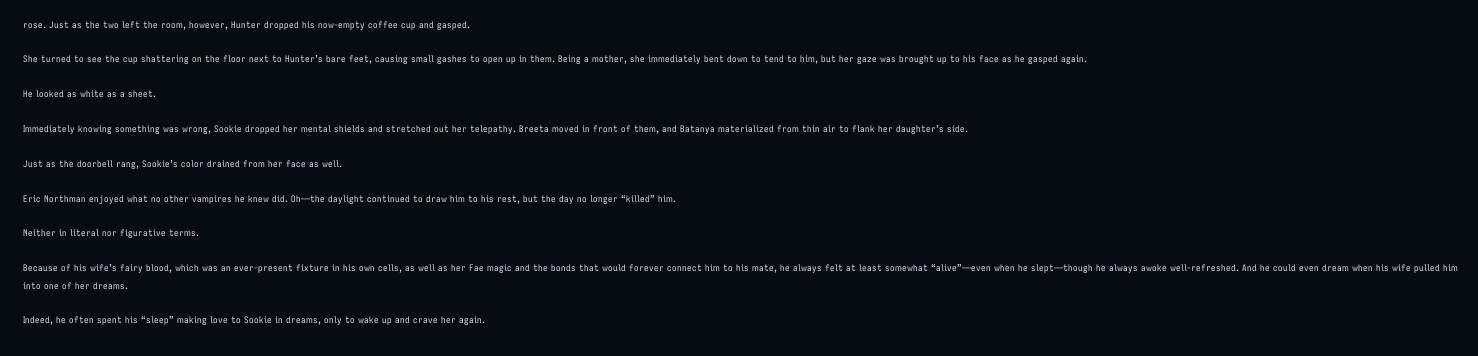rose. Just as the two left the room, however, Hunter dropped his now-empty coffee cup and gasped.

She turned to see the cup shattering on the floor next to Hunter’s bare feet, causing small gashes to open up in them. Being a mother, she immediately bent down to tend to him, but her gaze was brought up to his face as he gasped again.

He looked as white as a sheet.

Immediately knowing something was wrong, Sookie dropped her mental shields and stretched out her telepathy. Breeta moved in front of them, and Batanya materialized from thin air to flank her daughter’s side.

Just as the doorbell rang, Sookie’s color drained from her face as well.

Eric Northman enjoyed what no other vampires he knew did. Oh—the daylight continued to draw him to his rest, but the day no longer “killed” him.

Neither in literal nor figurative terms.

Because of his wife’s fairy blood, which was an ever-present fixture in his own cells, as well as her Fae magic and the bonds that would forever connect him to his mate, he always felt at least somewhat “alive”—even when he slept—though he always awoke well-refreshed. And he could even dream when his wife pulled him into one of her dreams.

Indeed, he often spent his “sleep” making love to Sookie in dreams, only to wake up and crave her again.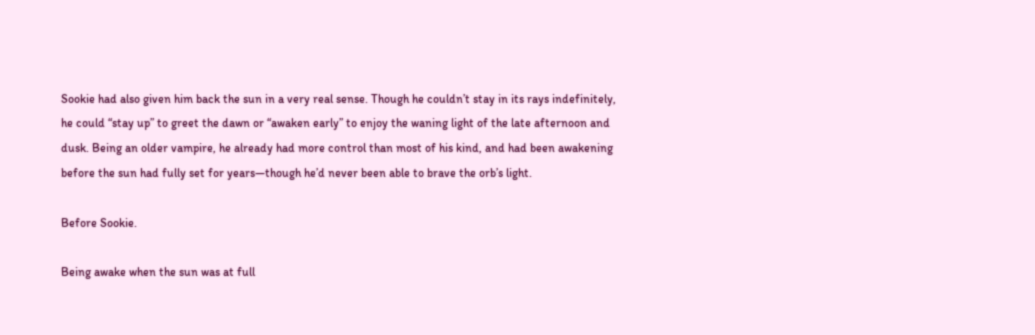Sookie had also given him back the sun in a very real sense. Though he couldn’t stay in its rays indefinitely, he could “stay up” to greet the dawn or “awaken early” to enjoy the waning light of the late afternoon and dusk. Being an older vampire, he already had more control than most of his kind, and had been awakening before the sun had fully set for years—though he’d never been able to brave the orb’s light.

Before Sookie.

Being awake when the sun was at full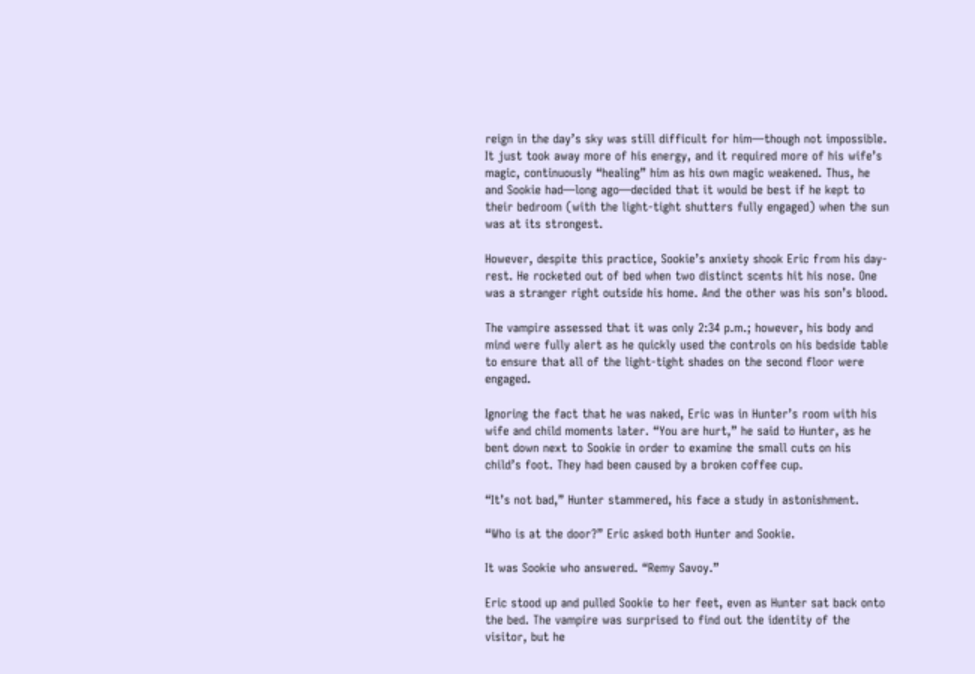reign in the day’s sky was still difficult for him—though not impossible. It just took away more of his energy, and it required more of his wife’s magic, continuously “healing” him as his own magic weakened. Thus, he and Sookie had—long ago—decided that it would be best if he kept to their bedroom (with the light-tight shutters fully engaged) when the sun was at its strongest.

However, despite this practice, Sookie’s anxiety shook Eric from his day-rest. He rocketed out of bed when two distinct scents hit his nose. One was a stranger right outside his home. And the other was his son’s blood.

The vampire assessed that it was only 2:34 p.m.; however, his body and mind were fully alert as he quickly used the controls on his bedside table to ensure that all of the light-tight shades on the second floor were engaged.

Ignoring the fact that he was naked, Eric was in Hunter’s room with his wife and child moments later. “You are hurt,” he said to Hunter, as he bent down next to Sookie in order to examine the small cuts on his child’s foot. They had been caused by a broken coffee cup.

“It’s not bad,” Hunter stammered, his face a study in astonishment.

“Who is at the door?” Eric asked both Hunter and Sookie.

It was Sookie who answered. “Remy Savoy.”

Eric stood up and pulled Sookie to her feet, even as Hunter sat back onto the bed. The vampire was surprised to find out the identity of the visitor, but he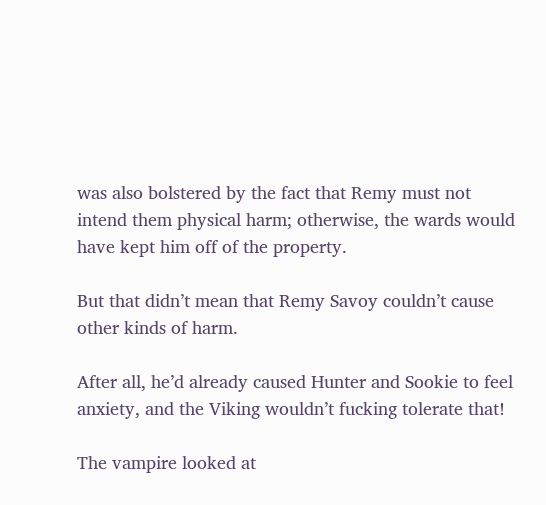was also bolstered by the fact that Remy must not intend them physical harm; otherwise, the wards would have kept him off of the property.

But that didn’t mean that Remy Savoy couldn’t cause other kinds of harm.

After all, he’d already caused Hunter and Sookie to feel anxiety, and the Viking wouldn’t fucking tolerate that!

The vampire looked at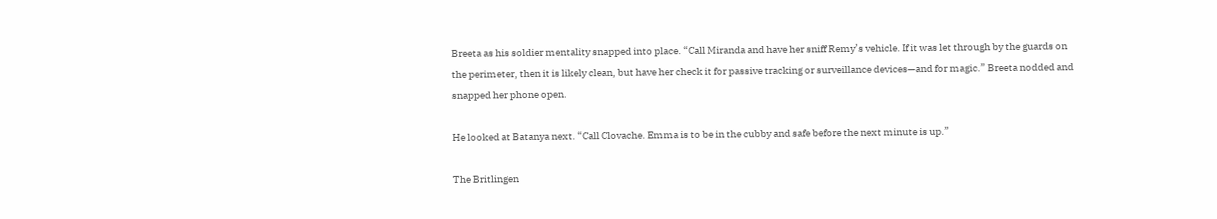Breeta as his soldier mentality snapped into place. “Call Miranda and have her sniff Remy’s vehicle. If it was let through by the guards on the perimeter, then it is likely clean, but have her check it for passive tracking or surveillance devices—and for magic.” Breeta nodded and snapped her phone open.

He looked at Batanya next. “Call Clovache. Emma is to be in the cubby and safe before the next minute is up.”

The Britlingen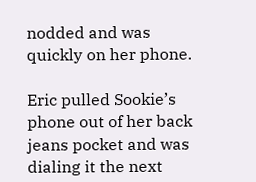nodded and was quickly on her phone.

Eric pulled Sookie’s phone out of her back jeans pocket and was dialing it the next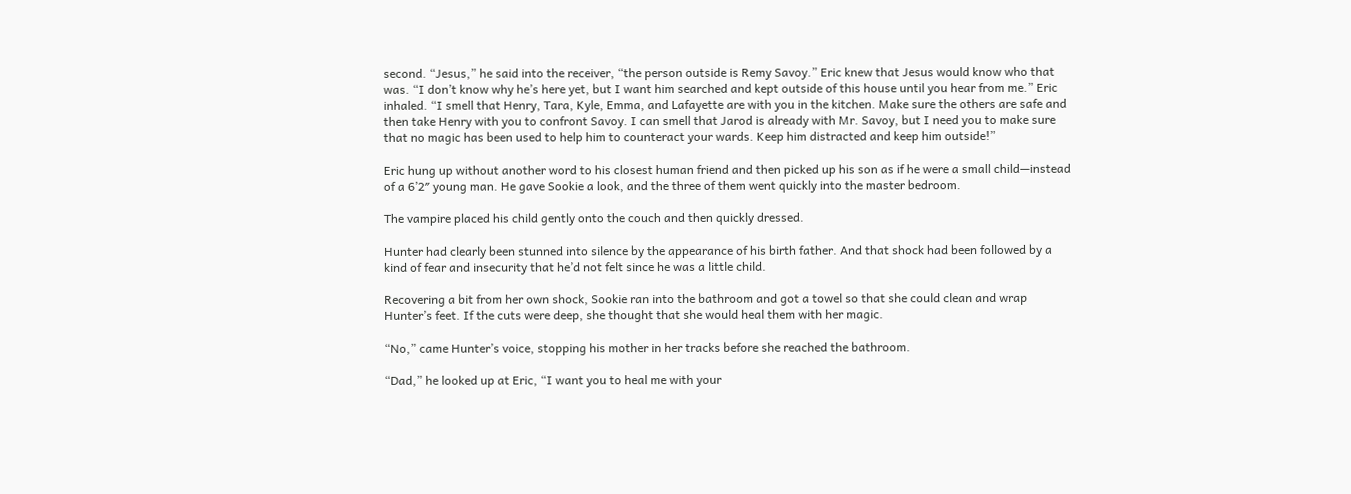second. “Jesus,” he said into the receiver, “the person outside is Remy Savoy.” Eric knew that Jesus would know who that was. “I don’t know why he’s here yet, but I want him searched and kept outside of this house until you hear from me.” Eric inhaled. “I smell that Henry, Tara, Kyle, Emma, and Lafayette are with you in the kitchen. Make sure the others are safe and then take Henry with you to confront Savoy. I can smell that Jarod is already with Mr. Savoy, but I need you to make sure that no magic has been used to help him to counteract your wards. Keep him distracted and keep him outside!”

Eric hung up without another word to his closest human friend and then picked up his son as if he were a small child—instead of a 6’2″ young man. He gave Sookie a look, and the three of them went quickly into the master bedroom.

The vampire placed his child gently onto the couch and then quickly dressed.

Hunter had clearly been stunned into silence by the appearance of his birth father. And that shock had been followed by a kind of fear and insecurity that he’d not felt since he was a little child.

Recovering a bit from her own shock, Sookie ran into the bathroom and got a towel so that she could clean and wrap Hunter’s feet. If the cuts were deep, she thought that she would heal them with her magic.

“No,” came Hunter’s voice, stopping his mother in her tracks before she reached the bathroom.

“Dad,” he looked up at Eric, “I want you to heal me with your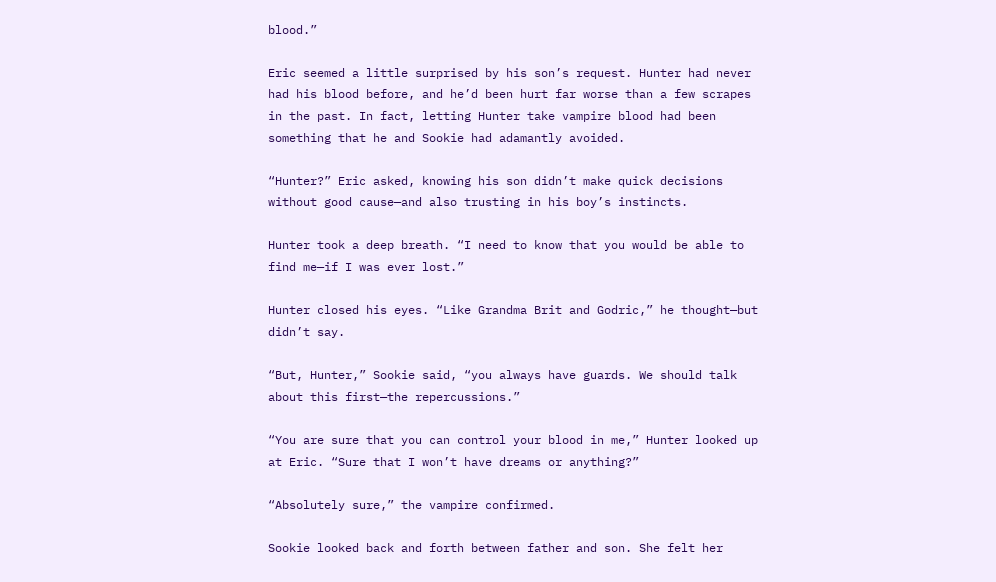blood.”

Eric seemed a little surprised by his son’s request. Hunter had never had his blood before, and he’d been hurt far worse than a few scrapes in the past. In fact, letting Hunter take vampire blood had been something that he and Sookie had adamantly avoided.

“Hunter?” Eric asked, knowing his son didn’t make quick decisions without good cause—and also trusting in his boy’s instincts.

Hunter took a deep breath. “I need to know that you would be able to find me—if I was ever lost.”

Hunter closed his eyes. “Like Grandma Brit and Godric,” he thought—but didn’t say.

“But, Hunter,” Sookie said, “you always have guards. We should talk about this first—the repercussions.”

“You are sure that you can control your blood in me,” Hunter looked up at Eric. “Sure that I won’t have dreams or anything?”

“Absolutely sure,” the vampire confirmed.

Sookie looked back and forth between father and son. She felt her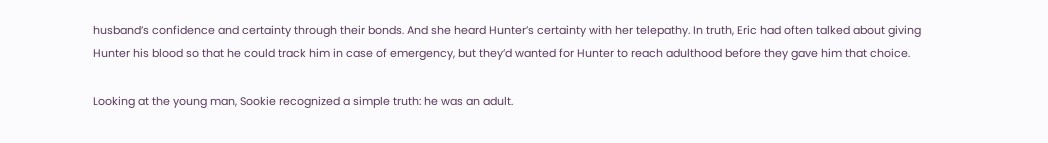husband’s confidence and certainty through their bonds. And she heard Hunter’s certainty with her telepathy. In truth, Eric had often talked about giving Hunter his blood so that he could track him in case of emergency, but they’d wanted for Hunter to reach adulthood before they gave him that choice.

Looking at the young man, Sookie recognized a simple truth: he was an adult.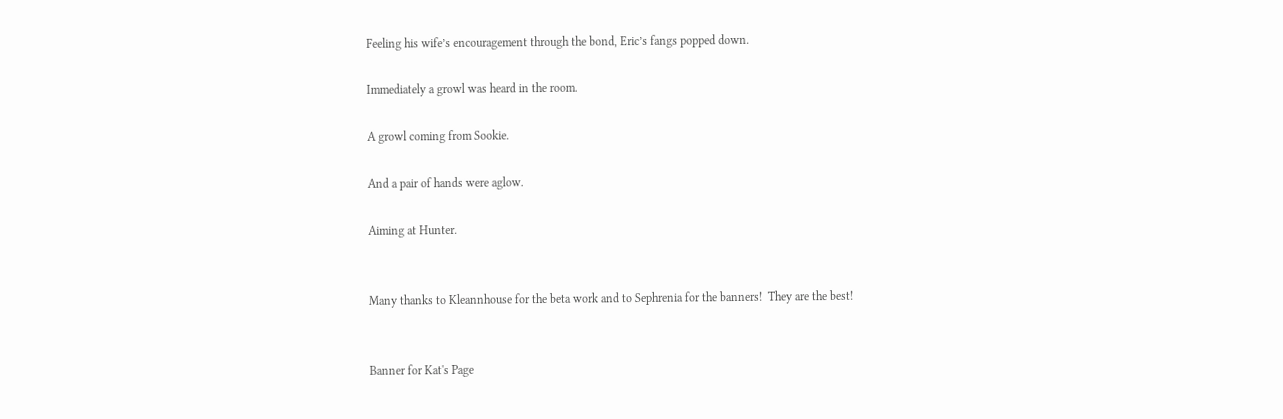Feeling his wife’s encouragement through the bond, Eric’s fangs popped down.

Immediately a growl was heard in the room.

A growl coming from Sookie.

And a pair of hands were aglow.

Aiming at Hunter.


Many thanks to Kleannhouse for the beta work and to Sephrenia for the banners!  They are the best!


Banner for Kat's Page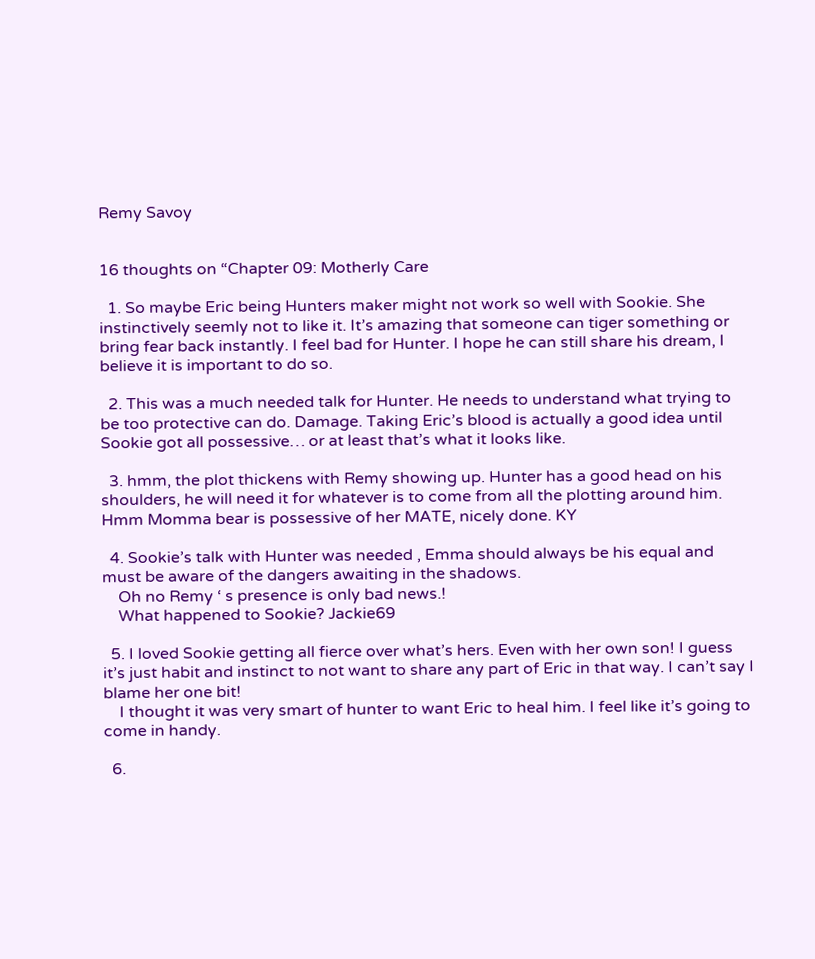Remy Savoy


16 thoughts on “Chapter 09: Motherly Care

  1. So maybe Eric being Hunters maker might not work so well with Sookie. She instinctively seemly not to like it. It’s amazing that someone can tiger something or bring fear back instantly. I feel bad for Hunter. I hope he can still share his dream, I believe it is important to do so.

  2. This was a much needed talk for Hunter. He needs to understand what trying to be too protective can do. Damage. Taking Eric’s blood is actually a good idea until Sookie got all possessive… or at least that’s what it looks like.

  3. hmm, the plot thickens with Remy showing up. Hunter has a good head on his shoulders, he will need it for whatever is to come from all the plotting around him. Hmm Momma bear is possessive of her MATE, nicely done. KY

  4. Sookie’s talk with Hunter was needed , Emma should always be his equal and must be aware of the dangers awaiting in the shadows.
    Oh no Remy ‘ s presence is only bad news.!
    What happened to Sookie? Jackie69

  5. I loved Sookie getting all fierce over what’s hers. Even with her own son! I guess it’s just habit and instinct to not want to share any part of Eric in that way. I can’t say I blame her one bit!
    I thought it was very smart of hunter to want Eric to heal him. I feel like it’s going to come in handy.

  6.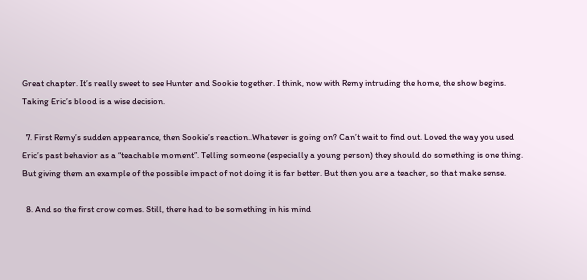Great chapter. It’s really sweet to see Hunter and Sookie together. I think, now with Remy intruding the home, the show begins. Taking Eric’s blood is a wise decision.

  7. First Remy’s sudden appearance, then Sookie’s reaction..Whatever is going on? Can’t wait to find out. Loved the way you used Eric’s past behavior as a “teachable moment”. Telling someone (especially a young person) they should do something is one thing. But giving them an example of the possible impact of not doing it is far better. But then you are a teacher, so that make sense.

  8. And so the first crow comes. Still, there had to be something in his mind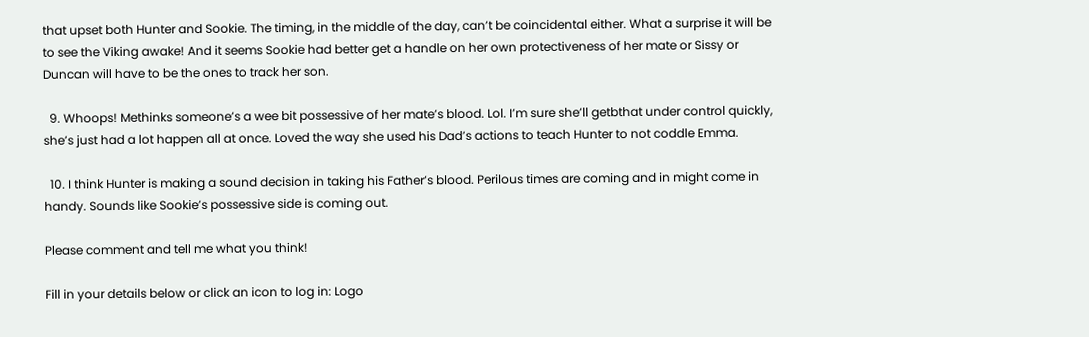that upset both Hunter and Sookie. The timing, in the middle of the day, can’t be coincidental either. What a surprise it will be to see the Viking awake! And it seems Sookie had better get a handle on her own protectiveness of her mate or Sissy or Duncan will have to be the ones to track her son.

  9. Whoops! Methinks someone’s a wee bit possessive of her mate’s blood. Lol. I’m sure she’ll getbthat under control quickly, she’s just had a lot happen all at once. Loved the way she used his Dad’s actions to teach Hunter to not coddle Emma.

  10. I think Hunter is making a sound decision in taking his Father’s blood. Perilous times are coming and in might come in handy. Sounds like Sookie’s possessive side is coming out.

Please comment and tell me what you think!

Fill in your details below or click an icon to log in: Logo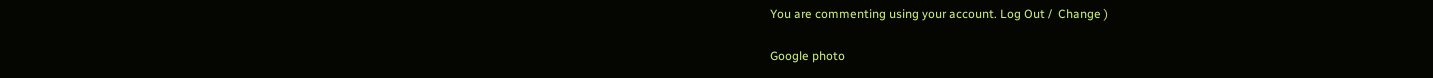You are commenting using your account. Log Out /  Change )

Google photo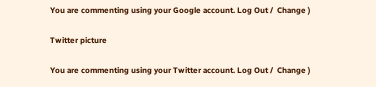You are commenting using your Google account. Log Out /  Change )

Twitter picture

You are commenting using your Twitter account. Log Out /  Change )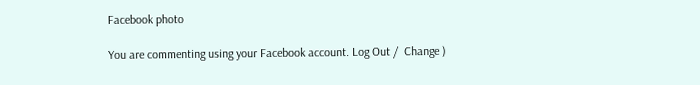Facebook photo

You are commenting using your Facebook account. Log Out /  Change )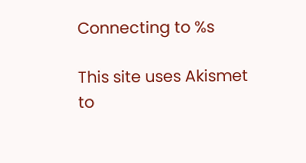Connecting to %s

This site uses Akismet to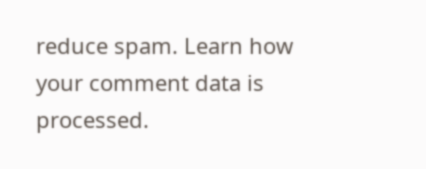reduce spam. Learn how your comment data is processed.